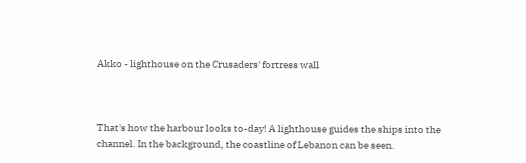Akko - lighthouse on the Crusaders' fortress wall



That's how the harbour looks to-day! A lighthouse guides the ships into the channel. In the background, the coastline of Lebanon can be seen.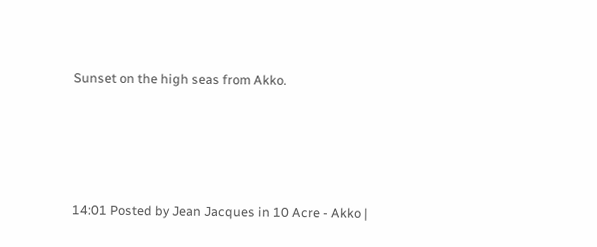Sunset on the high seas from Akko.






14:01 Posted by Jean Jacques in 10 Acre - Akko |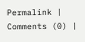Permalink | Comments (0) |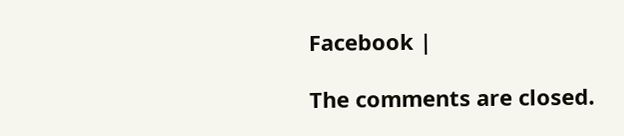Facebook |

The comments are closed.